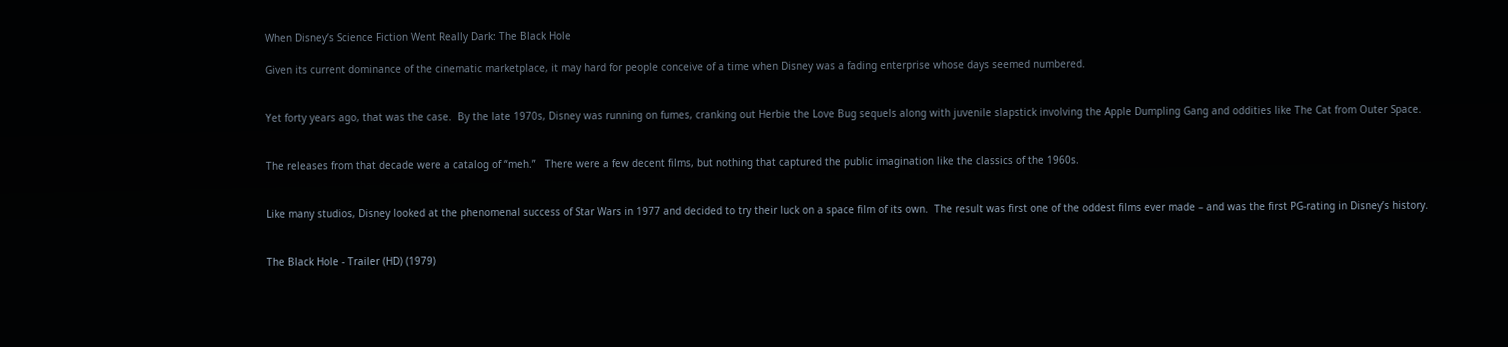When Disney’s Science Fiction Went Really Dark: The Black Hole

Given its current dominance of the cinematic marketplace, it may hard for people conceive of a time when Disney was a fading enterprise whose days seemed numbered.


Yet forty years ago, that was the case.  By the late 1970s, Disney was running on fumes, cranking out Herbie the Love Bug sequels along with juvenile slapstick involving the Apple Dumpling Gang and oddities like The Cat from Outer Space.


The releases from that decade were a catalog of “meh.”   There were a few decent films, but nothing that captured the public imagination like the classics of the 1960s.


Like many studios, Disney looked at the phenomenal success of Star Wars in 1977 and decided to try their luck on a space film of its own.  The result was first one of the oddest films ever made – and was the first PG-rating in Disney’s history.


The Black Hole - Trailer (HD) (1979)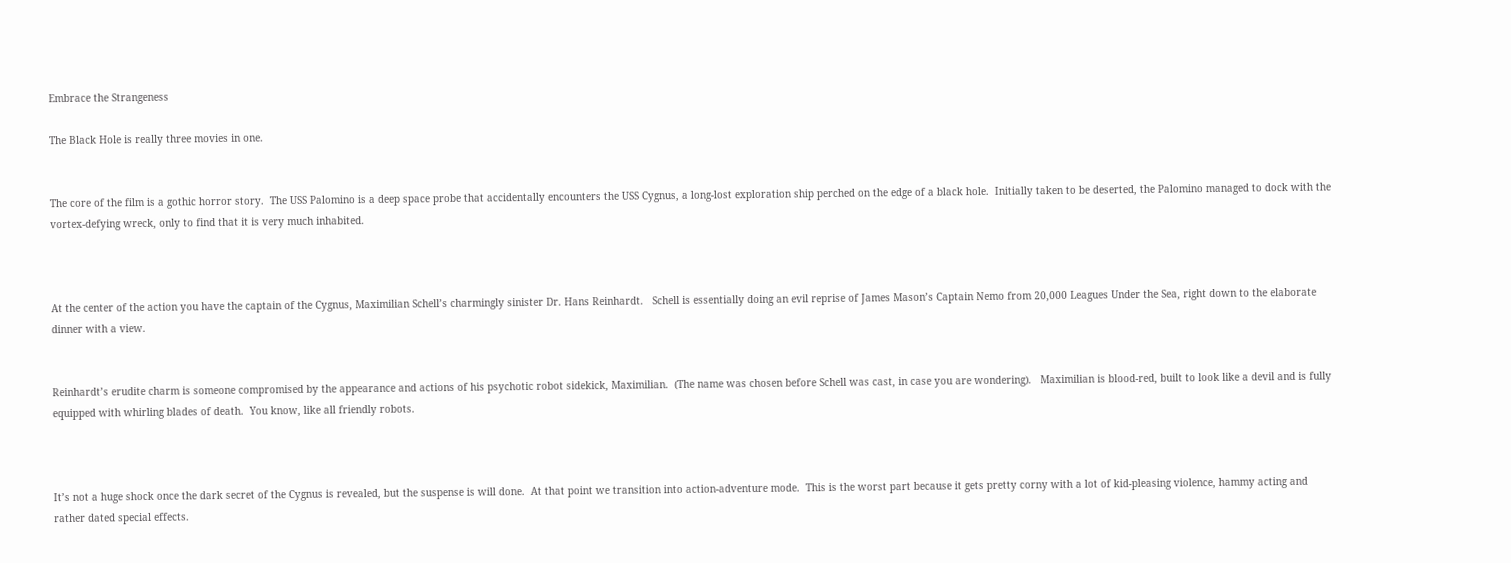Embrace the Strangeness

The Black Hole is really three movies in one.


The core of the film is a gothic horror story.  The USS Palomino is a deep space probe that accidentally encounters the USS Cygnus, a long-lost exploration ship perched on the edge of a black hole.  Initially taken to be deserted, the Palomino managed to dock with the vortex-defying wreck, only to find that it is very much inhabited.



At the center of the action you have the captain of the Cygnus, Maximilian Schell’s charmingly sinister Dr. Hans Reinhardt.   Schell is essentially doing an evil reprise of James Mason’s Captain Nemo from 20,000 Leagues Under the Sea, right down to the elaborate dinner with a view.


Reinhardt’s erudite charm is someone compromised by the appearance and actions of his psychotic robot sidekick, Maximilian.  (The name was chosen before Schell was cast, in case you are wondering).   Maximilian is blood-red, built to look like a devil and is fully equipped with whirling blades of death.  You know, like all friendly robots.



It’s not a huge shock once the dark secret of the Cygnus is revealed, but the suspense is will done.  At that point we transition into action-adventure mode.  This is the worst part because it gets pretty corny with a lot of kid-pleasing violence, hammy acting and rather dated special effects.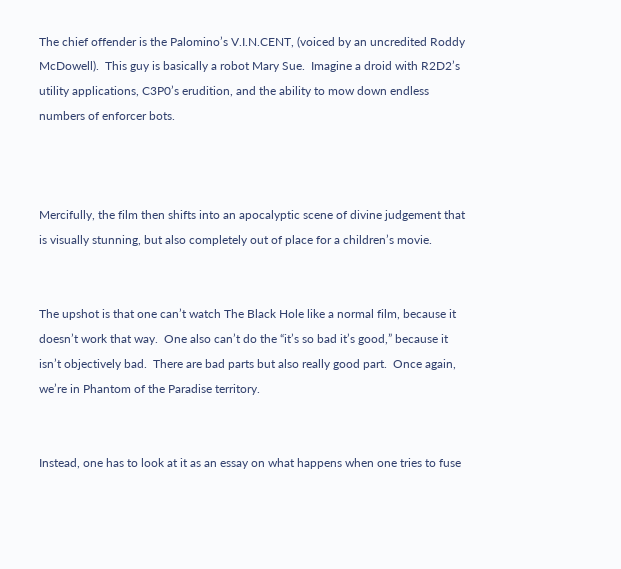The chief offender is the Palomino’s V.I.N.CENT, (voiced by an uncredited Roddy McDowell).  This guy is basically a robot Mary Sue.  Imagine a droid with R2D2’s utility applications, C3P0’s erudition, and the ability to mow down endless numbers of enforcer bots.



Mercifully, the film then shifts into an apocalyptic scene of divine judgement that is visually stunning, but also completely out of place for a children’s movie.


The upshot is that one can’t watch The Black Hole like a normal film, because it doesn’t work that way.  One also can’t do the “it’s so bad it’s good,” because it isn’t objectively bad.  There are bad parts but also really good part.  Once again, we’re in Phantom of the Paradise territory.


Instead, one has to look at it as an essay on what happens when one tries to fuse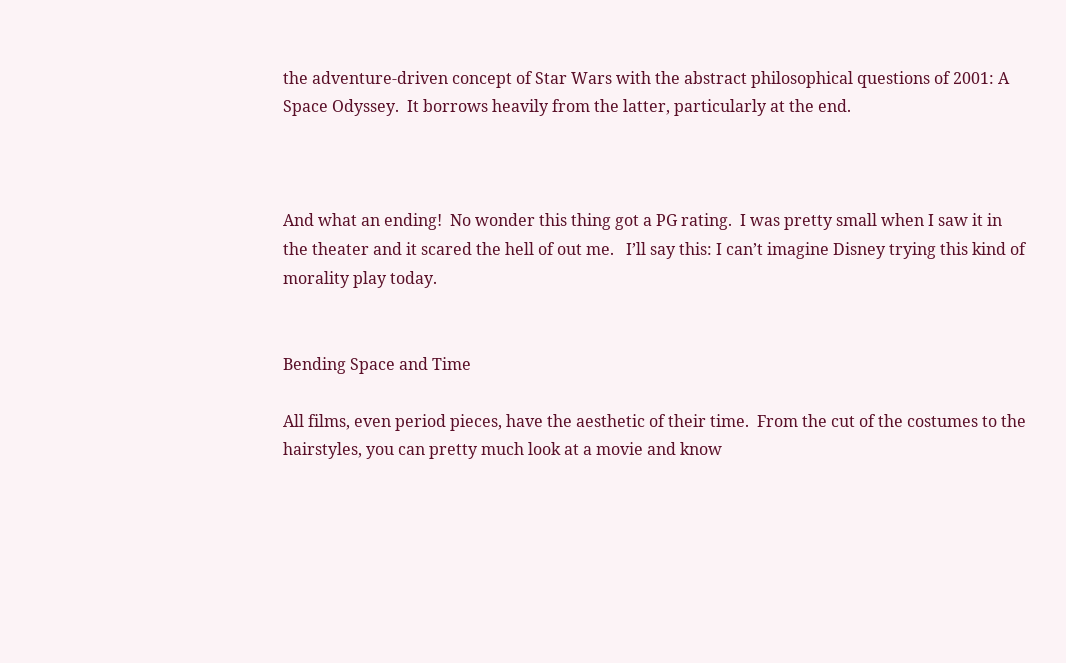the adventure-driven concept of Star Wars with the abstract philosophical questions of 2001: A Space Odyssey.  It borrows heavily from the latter, particularly at the end.



And what an ending!  No wonder this thing got a PG rating.  I was pretty small when I saw it in the theater and it scared the hell of out me.   I’ll say this: I can’t imagine Disney trying this kind of morality play today.


Bending Space and Time

All films, even period pieces, have the aesthetic of their time.  From the cut of the costumes to the hairstyles, you can pretty much look at a movie and know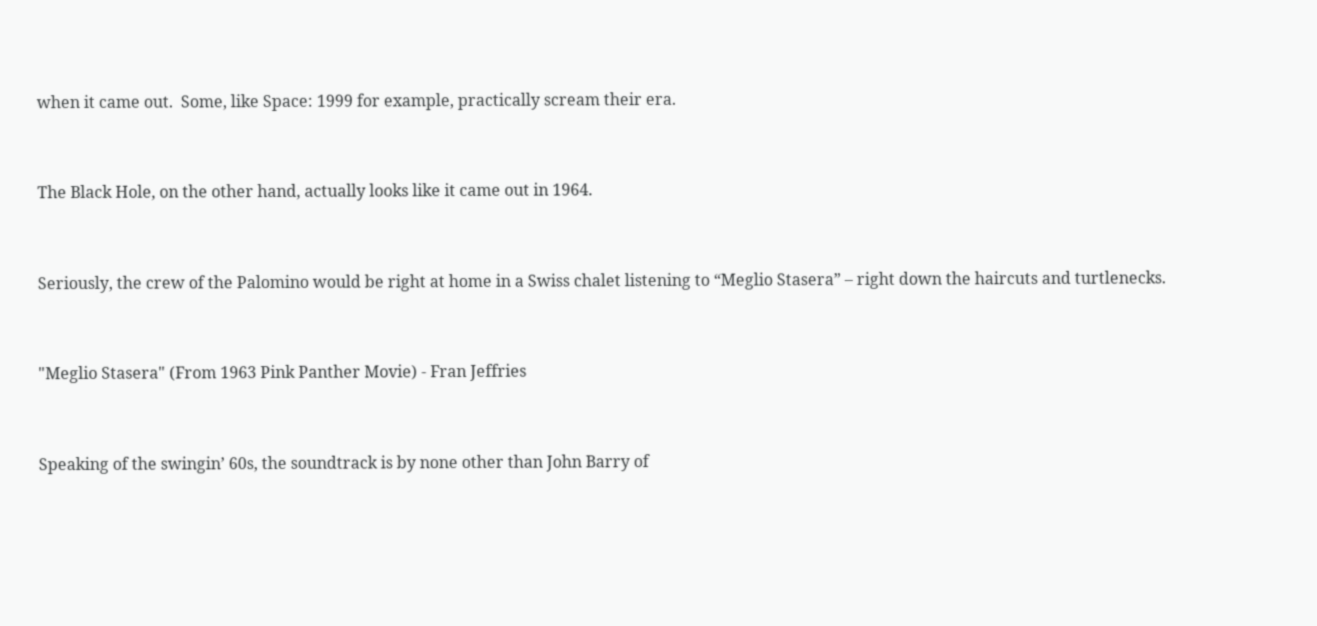when it came out.  Some, like Space: 1999 for example, practically scream their era.


The Black Hole, on the other hand, actually looks like it came out in 1964.


Seriously, the crew of the Palomino would be right at home in a Swiss chalet listening to “Meglio Stasera” – right down the haircuts and turtlenecks.


"Meglio Stasera" (From 1963 Pink Panther Movie) - Fran Jeffries


Speaking of the swingin’ 60s, the soundtrack is by none other than John Barry of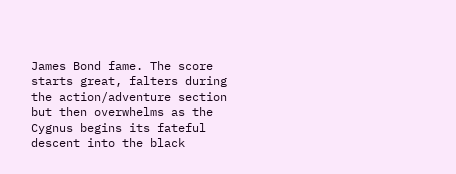James Bond fame. The score starts great, falters during the action/adventure section but then overwhelms as the Cygnus begins its fateful descent into the black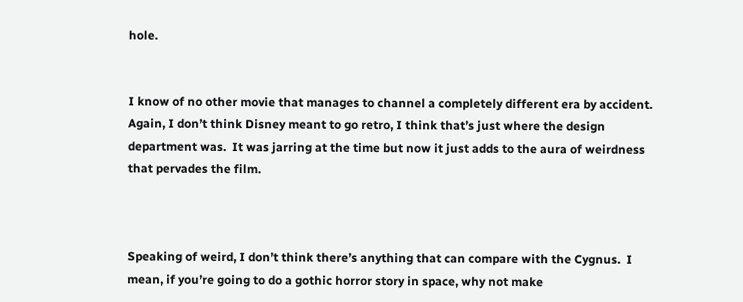hole.


I know of no other movie that manages to channel a completely different era by accident.  Again, I don’t think Disney meant to go retro, I think that’s just where the design department was.  It was jarring at the time but now it just adds to the aura of weirdness that pervades the film.



Speaking of weird, I don’t think there’s anything that can compare with the Cygnus.  I mean, if you’re going to do a gothic horror story in space, why not make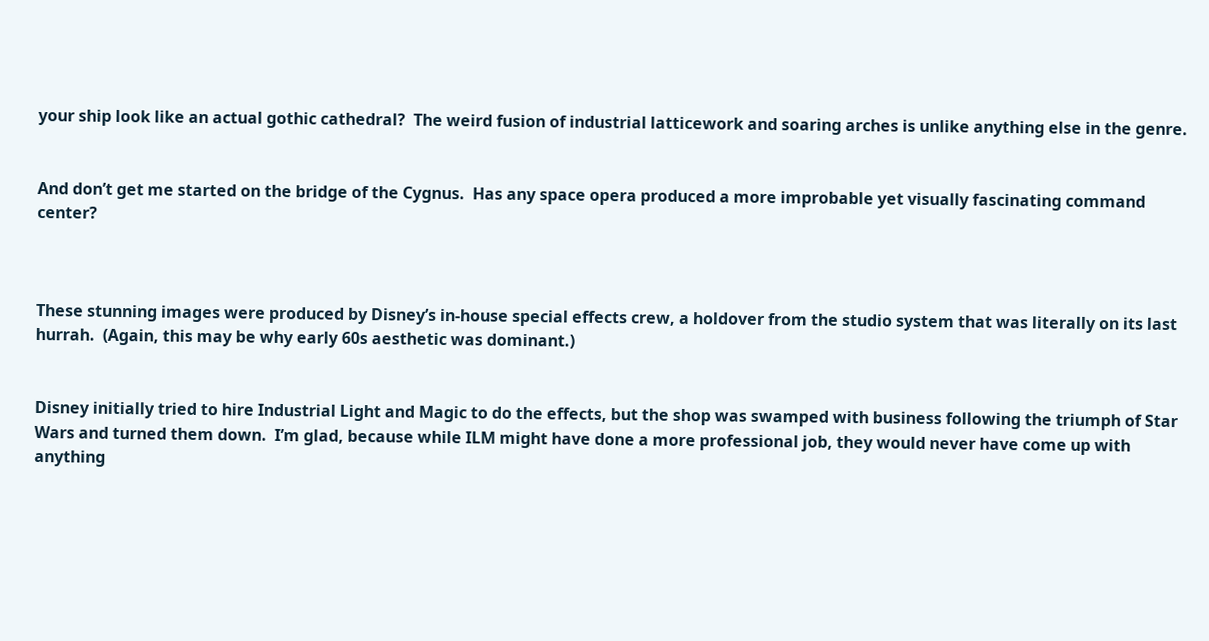your ship look like an actual gothic cathedral?  The weird fusion of industrial latticework and soaring arches is unlike anything else in the genre.


And don’t get me started on the bridge of the Cygnus.  Has any space opera produced a more improbable yet visually fascinating command center?



These stunning images were produced by Disney’s in-house special effects crew, a holdover from the studio system that was literally on its last hurrah.  (Again, this may be why early 60s aesthetic was dominant.)


Disney initially tried to hire Industrial Light and Magic to do the effects, but the shop was swamped with business following the triumph of Star Wars and turned them down.  I’m glad, because while ILM might have done a more professional job, they would never have come up with anything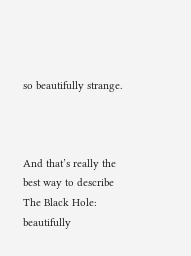so beautifully strange.



And that’s really the best way to describe The Black Hole: beautifully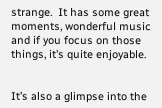strange.  It has some great moments, wonderful music and if you focus on those things, it’s quite enjoyable.


It’s also a glimpse into the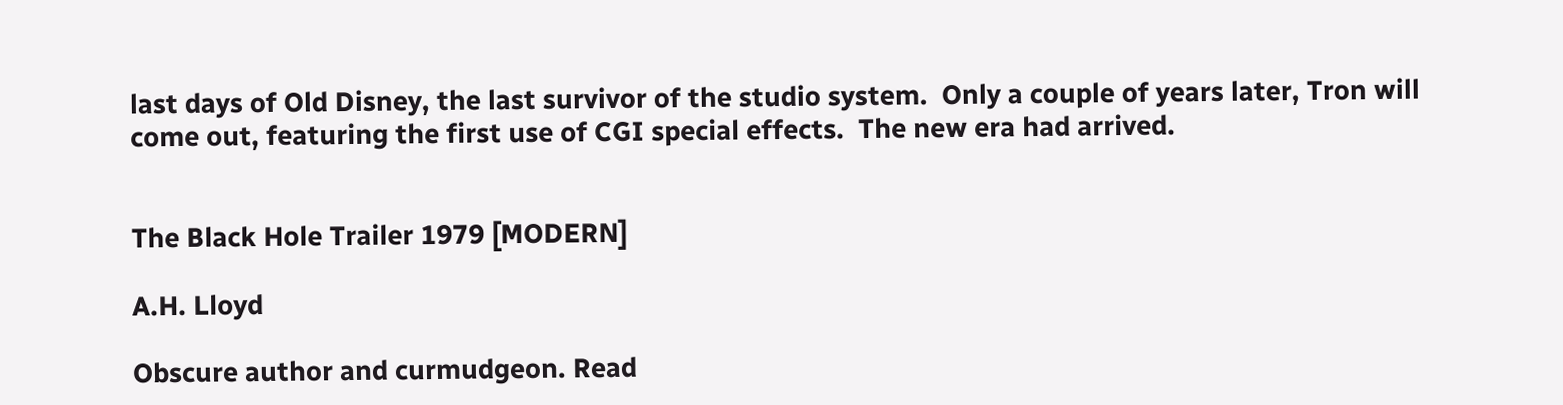last days of Old Disney, the last survivor of the studio system.  Only a couple of years later, Tron will come out, featuring the first use of CGI special effects.  The new era had arrived.


The Black Hole Trailer 1979 [MODERN]

A.H. Lloyd

Obscure author and curmudgeon. Read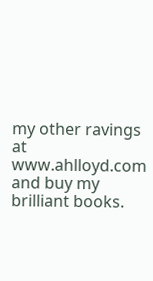my other ravings at www.ahlloyd.com and buy my brilliant books.